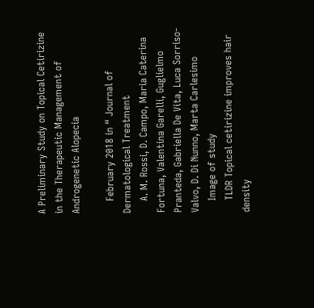A Preliminary Study on Topical Cetirizine in the Therapeutic Management of Androgenetic Alopecia

    February 2018 in “ Journal of Dermatological Treatment
    A. M. Rossi, D. Campo, Maria Caterina Fortuna, Valentina Garelli, Guglielmo Pranteda, Gabriella De Vita, Luca Sorriso-Valvo, D. Di Nunno, Marta Carlesimo
    Image of study
    TLDR Topical cetirizine improves hair density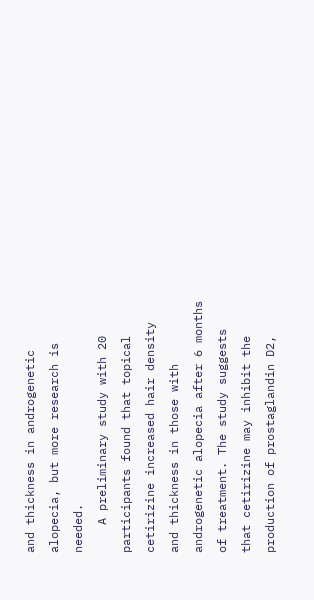and thickness in androgenetic alopecia, but more research is needed.
    A preliminary study with 20 participants found that topical cetirizine increased hair density and thickness in those with androgenetic alopecia after 6 months of treatment. The study suggests that cetirizine may inhibit the production of prostaglandin D2,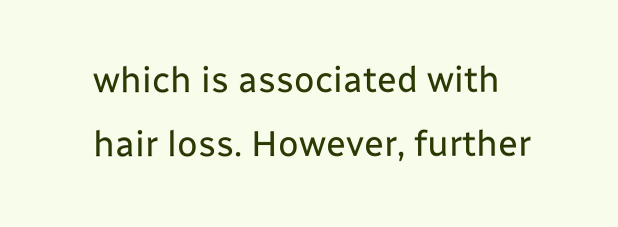which is associated with hair loss. However, further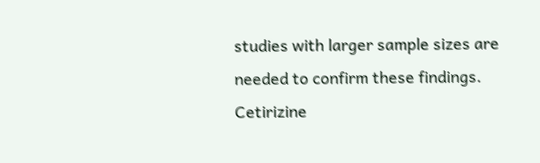studies with larger sample sizes are needed to confirm these findings. Cetirizine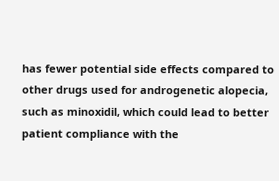has fewer potential side effects compared to other drugs used for androgenetic alopecia, such as minoxidil, which could lead to better patient compliance with the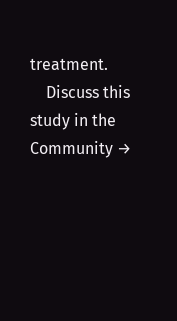treatment.
    Discuss this study in the Community →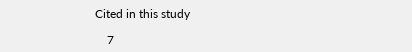Cited in this study

    7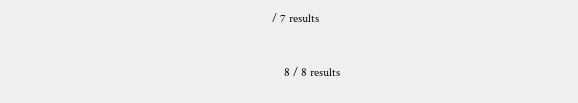/ 7 results


    8 / 8 results